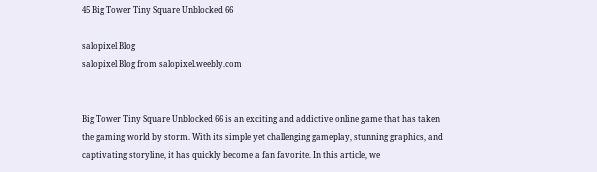45 Big Tower Tiny Square Unblocked 66

salopixel Blog
salopixel Blog from salopixel.weebly.com


Big Tower Tiny Square Unblocked 66 is an exciting and addictive online game that has taken the gaming world by storm. With its simple yet challenging gameplay, stunning graphics, and captivating storyline, it has quickly become a fan favorite. In this article, we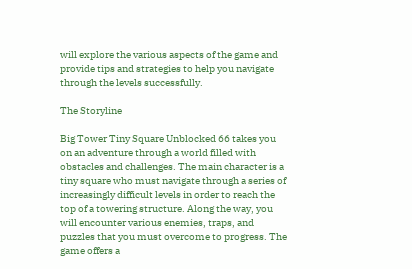will explore the various aspects of the game and provide tips and strategies to help you navigate through the levels successfully.

The Storyline

Big Tower Tiny Square Unblocked 66 takes you on an adventure through a world filled with obstacles and challenges. The main character is a tiny square who must navigate through a series of increasingly difficult levels in order to reach the top of a towering structure. Along the way, you will encounter various enemies, traps, and puzzles that you must overcome to progress. The game offers a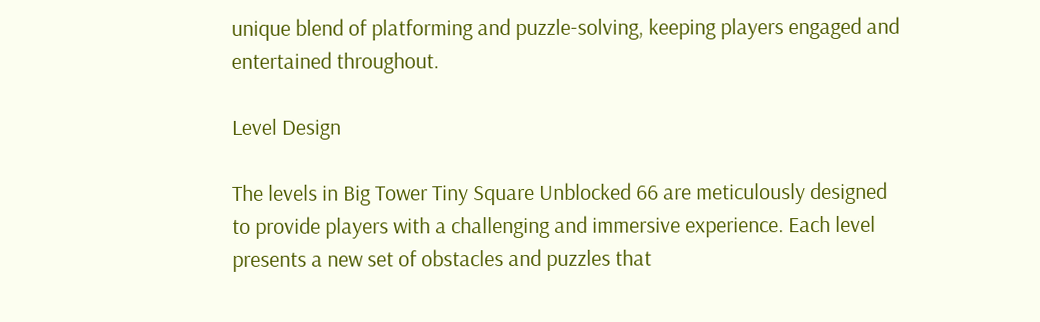unique blend of platforming and puzzle-solving, keeping players engaged and entertained throughout.

Level Design

The levels in Big Tower Tiny Square Unblocked 66 are meticulously designed to provide players with a challenging and immersive experience. Each level presents a new set of obstacles and puzzles that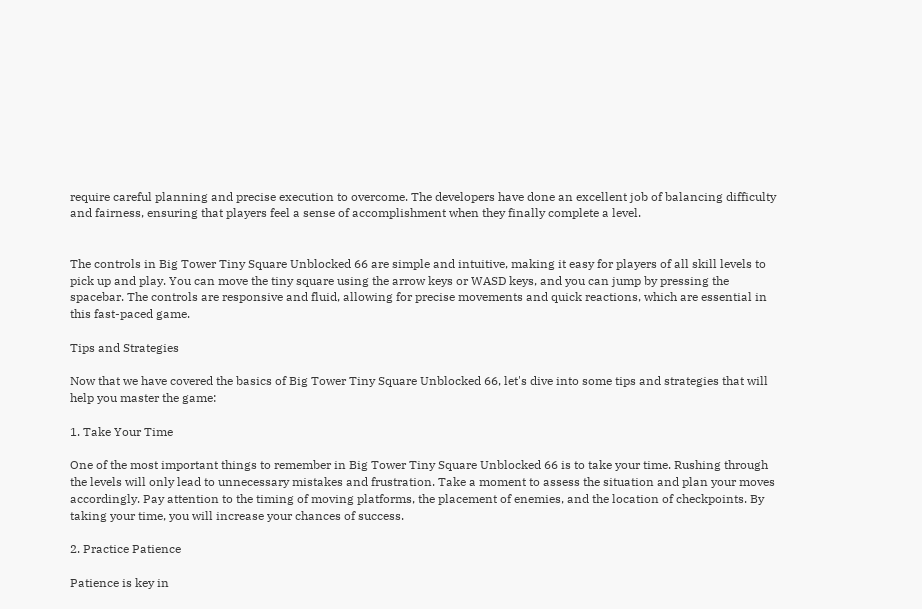require careful planning and precise execution to overcome. The developers have done an excellent job of balancing difficulty and fairness, ensuring that players feel a sense of accomplishment when they finally complete a level.


The controls in Big Tower Tiny Square Unblocked 66 are simple and intuitive, making it easy for players of all skill levels to pick up and play. You can move the tiny square using the arrow keys or WASD keys, and you can jump by pressing the spacebar. The controls are responsive and fluid, allowing for precise movements and quick reactions, which are essential in this fast-paced game.

Tips and Strategies

Now that we have covered the basics of Big Tower Tiny Square Unblocked 66, let's dive into some tips and strategies that will help you master the game:

1. Take Your Time

One of the most important things to remember in Big Tower Tiny Square Unblocked 66 is to take your time. Rushing through the levels will only lead to unnecessary mistakes and frustration. Take a moment to assess the situation and plan your moves accordingly. Pay attention to the timing of moving platforms, the placement of enemies, and the location of checkpoints. By taking your time, you will increase your chances of success.

2. Practice Patience

Patience is key in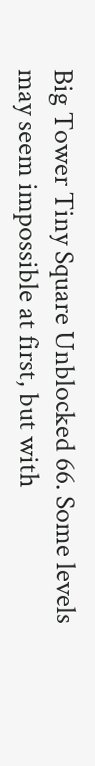Big Tower Tiny Square Unblocked 66. Some levels may seem impossible at first, but with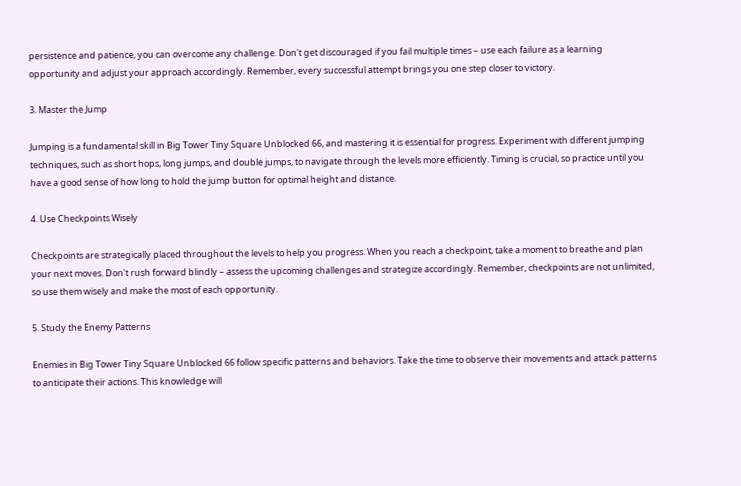persistence and patience, you can overcome any challenge. Don't get discouraged if you fail multiple times – use each failure as a learning opportunity and adjust your approach accordingly. Remember, every successful attempt brings you one step closer to victory.

3. Master the Jump

Jumping is a fundamental skill in Big Tower Tiny Square Unblocked 66, and mastering it is essential for progress. Experiment with different jumping techniques, such as short hops, long jumps, and double jumps, to navigate through the levels more efficiently. Timing is crucial, so practice until you have a good sense of how long to hold the jump button for optimal height and distance.

4. Use Checkpoints Wisely

Checkpoints are strategically placed throughout the levels to help you progress. When you reach a checkpoint, take a moment to breathe and plan your next moves. Don't rush forward blindly – assess the upcoming challenges and strategize accordingly. Remember, checkpoints are not unlimited, so use them wisely and make the most of each opportunity.

5. Study the Enemy Patterns

Enemies in Big Tower Tiny Square Unblocked 66 follow specific patterns and behaviors. Take the time to observe their movements and attack patterns to anticipate their actions. This knowledge will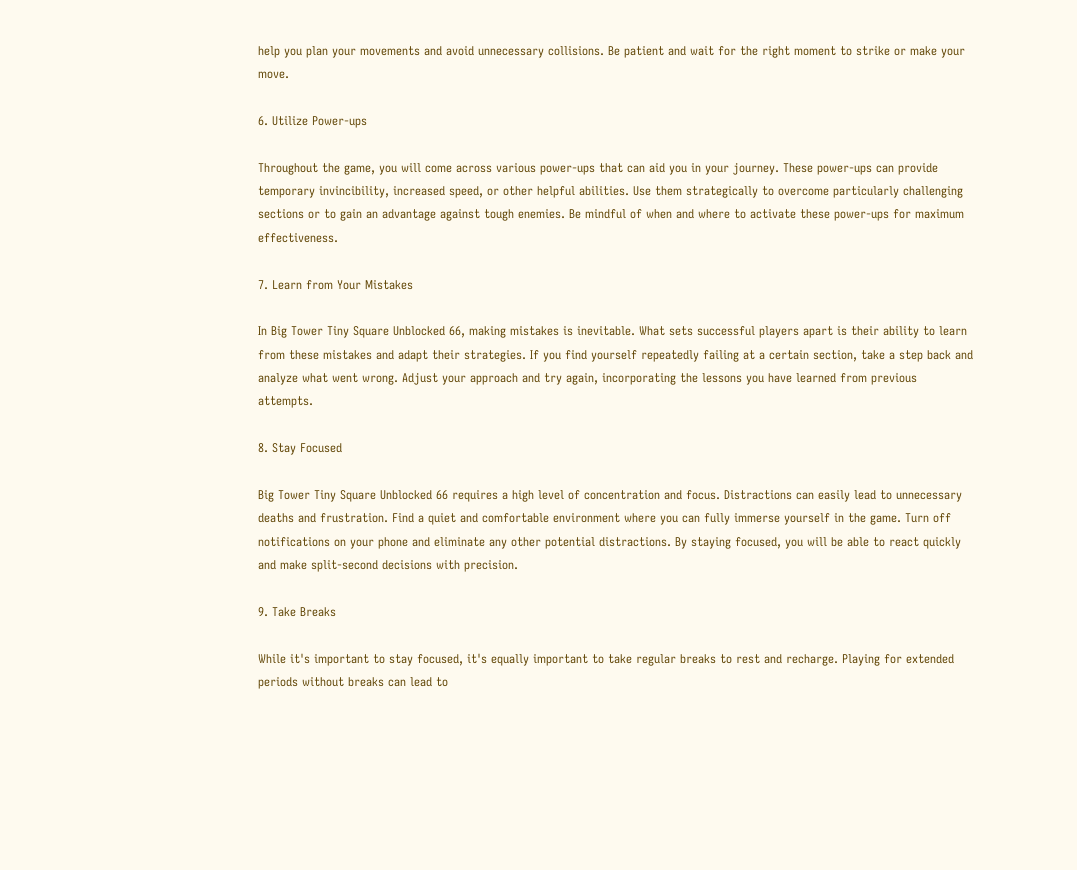help you plan your movements and avoid unnecessary collisions. Be patient and wait for the right moment to strike or make your move.

6. Utilize Power-ups

Throughout the game, you will come across various power-ups that can aid you in your journey. These power-ups can provide temporary invincibility, increased speed, or other helpful abilities. Use them strategically to overcome particularly challenging sections or to gain an advantage against tough enemies. Be mindful of when and where to activate these power-ups for maximum effectiveness.

7. Learn from Your Mistakes

In Big Tower Tiny Square Unblocked 66, making mistakes is inevitable. What sets successful players apart is their ability to learn from these mistakes and adapt their strategies. If you find yourself repeatedly failing at a certain section, take a step back and analyze what went wrong. Adjust your approach and try again, incorporating the lessons you have learned from previous attempts.

8. Stay Focused

Big Tower Tiny Square Unblocked 66 requires a high level of concentration and focus. Distractions can easily lead to unnecessary deaths and frustration. Find a quiet and comfortable environment where you can fully immerse yourself in the game. Turn off notifications on your phone and eliminate any other potential distractions. By staying focused, you will be able to react quickly and make split-second decisions with precision.

9. Take Breaks

While it's important to stay focused, it's equally important to take regular breaks to rest and recharge. Playing for extended periods without breaks can lead to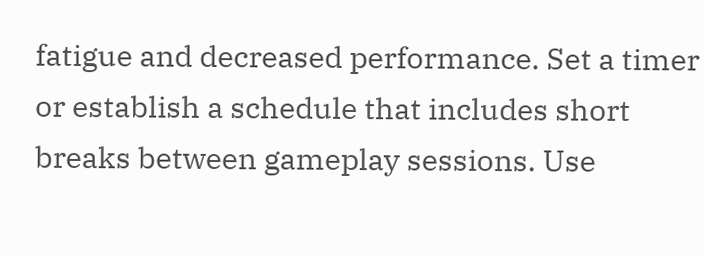fatigue and decreased performance. Set a timer or establish a schedule that includes short breaks between gameplay sessions. Use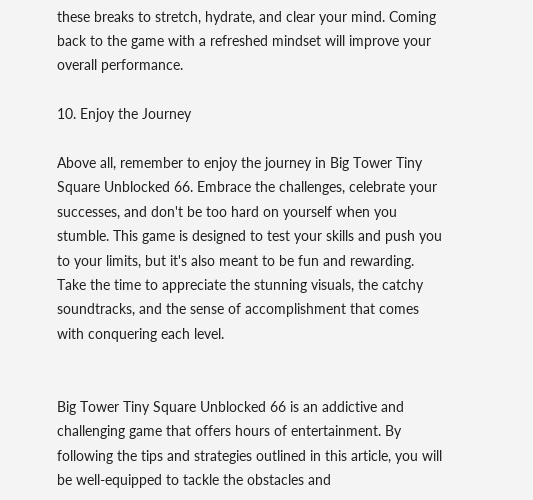these breaks to stretch, hydrate, and clear your mind. Coming back to the game with a refreshed mindset will improve your overall performance.

10. Enjoy the Journey

Above all, remember to enjoy the journey in Big Tower Tiny Square Unblocked 66. Embrace the challenges, celebrate your successes, and don't be too hard on yourself when you stumble. This game is designed to test your skills and push you to your limits, but it's also meant to be fun and rewarding. Take the time to appreciate the stunning visuals, the catchy soundtracks, and the sense of accomplishment that comes with conquering each level.


Big Tower Tiny Square Unblocked 66 is an addictive and challenging game that offers hours of entertainment. By following the tips and strategies outlined in this article, you will be well-equipped to tackle the obstacles and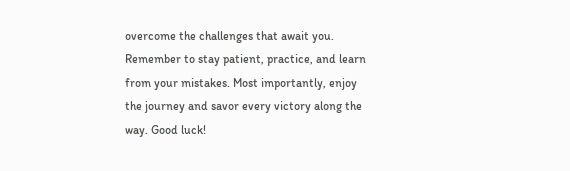overcome the challenges that await you. Remember to stay patient, practice, and learn from your mistakes. Most importantly, enjoy the journey and savor every victory along the way. Good luck!